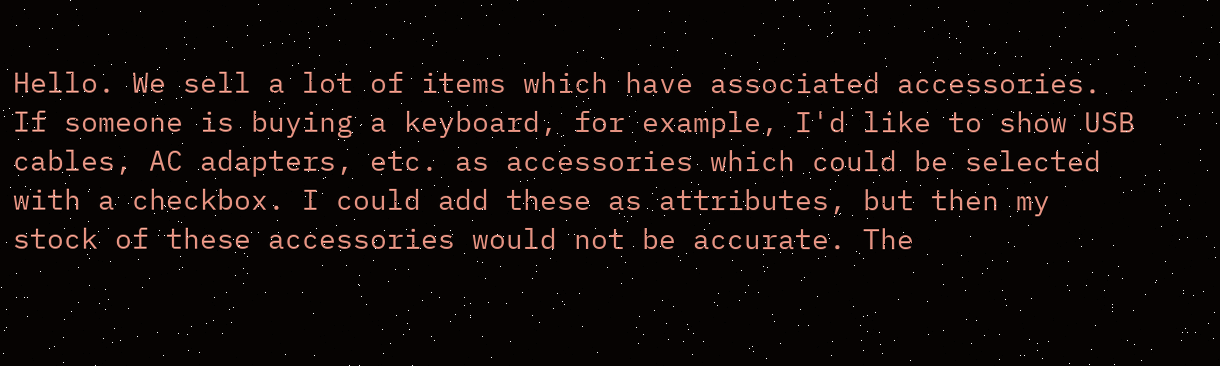Hello. We sell a lot of items which have associated accessories. If someone is buying a keyboard, for example, I'd like to show USB cables, AC adapters, etc. as accessories which could be selected with a checkbox. I could add these as attributes, but then my stock of these accessories would not be accurate. The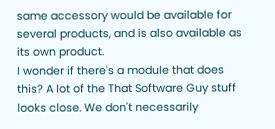same accessory would be available for several products, and is also available as its own product.
I wonder if there's a module that does this? A lot of the That Software Guy stuff looks close. We don't necessarily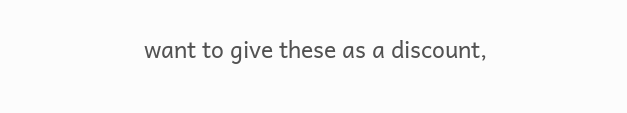want to give these as a discount,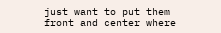just want to put them front and center where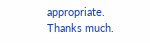appropriate.
Thanks much.